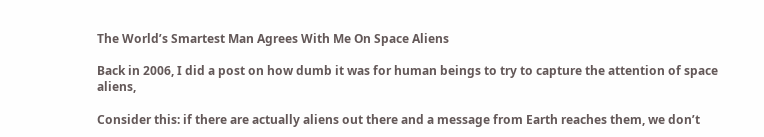The World’s Smartest Man Agrees With Me On Space Aliens

Back in 2006, I did a post on how dumb it was for human beings to try to capture the attention of space aliens,

Consider this: if there are actually aliens out there and a message from Earth reaches them, we don’t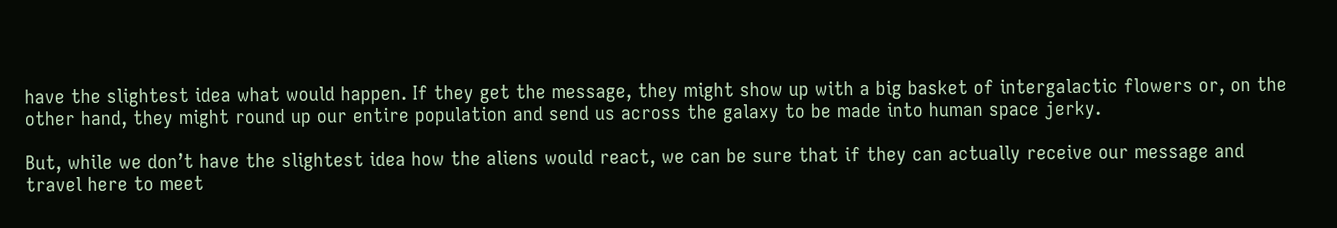have the slightest idea what would happen. If they get the message, they might show up with a big basket of intergalactic flowers or, on the other hand, they might round up our entire population and send us across the galaxy to be made into human space jerky.

But, while we don’t have the slightest idea how the aliens would react, we can be sure that if they can actually receive our message and travel here to meet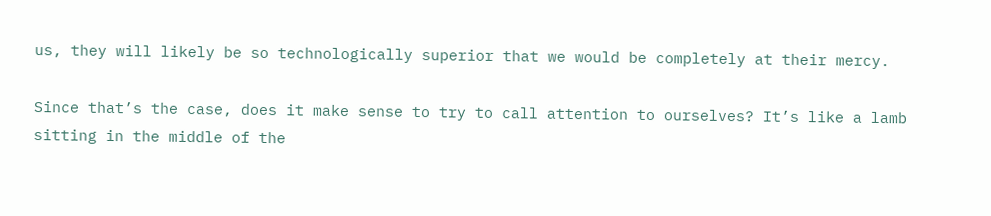us, they will likely be so technologically superior that we would be completely at their mercy.

Since that’s the case, does it make sense to try to call attention to ourselves? It’s like a lamb sitting in the middle of the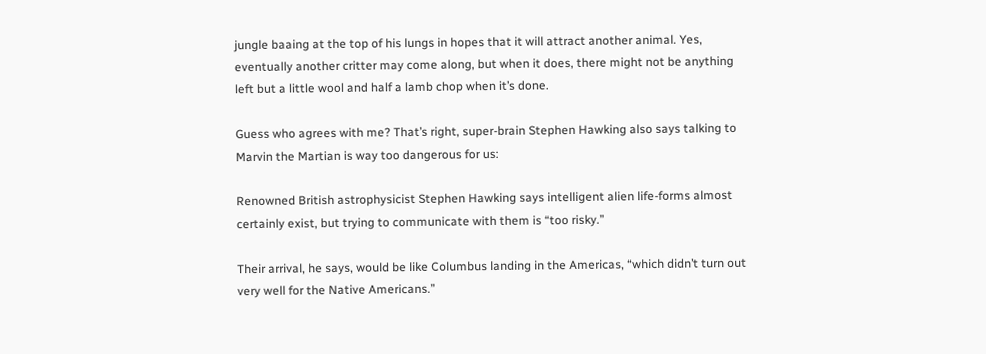jungle baaing at the top of his lungs in hopes that it will attract another animal. Yes, eventually another critter may come along, but when it does, there might not be anything left but a little wool and half a lamb chop when it’s done.

Guess who agrees with me? That’s right, super-brain Stephen Hawking also says talking to Marvin the Martian is way too dangerous for us:

Renowned British astrophysicist Stephen Hawking says intelligent alien life-forms almost certainly exist, but trying to communicate with them is “too risky.”

Their arrival, he says, would be like Columbus landing in the Americas, “which didn’t turn out very well for the Native Americans.”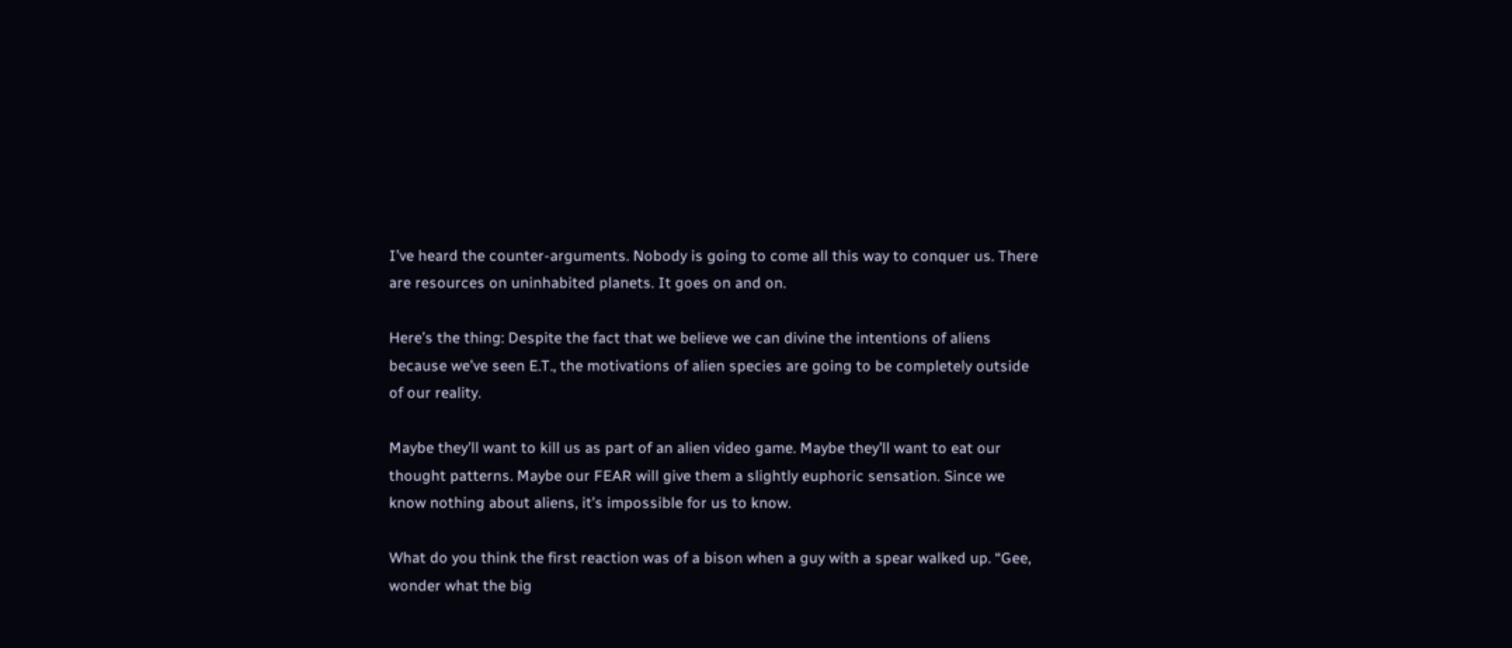I’ve heard the counter-arguments. Nobody is going to come all this way to conquer us. There are resources on uninhabited planets. It goes on and on.

Here’s the thing: Despite the fact that we believe we can divine the intentions of aliens because we’ve seen E.T., the motivations of alien species are going to be completely outside of our reality.

Maybe they’ll want to kill us as part of an alien video game. Maybe they’ll want to eat our thought patterns. Maybe our FEAR will give them a slightly euphoric sensation. Since we know nothing about aliens, it’s impossible for us to know.

What do you think the first reaction was of a bison when a guy with a spear walked up. “Gee, wonder what the big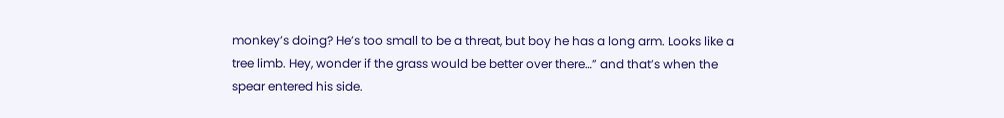monkey’s doing? He’s too small to be a threat, but boy he has a long arm. Looks like a tree limb. Hey, wonder if the grass would be better over there…” and that’s when the spear entered his side.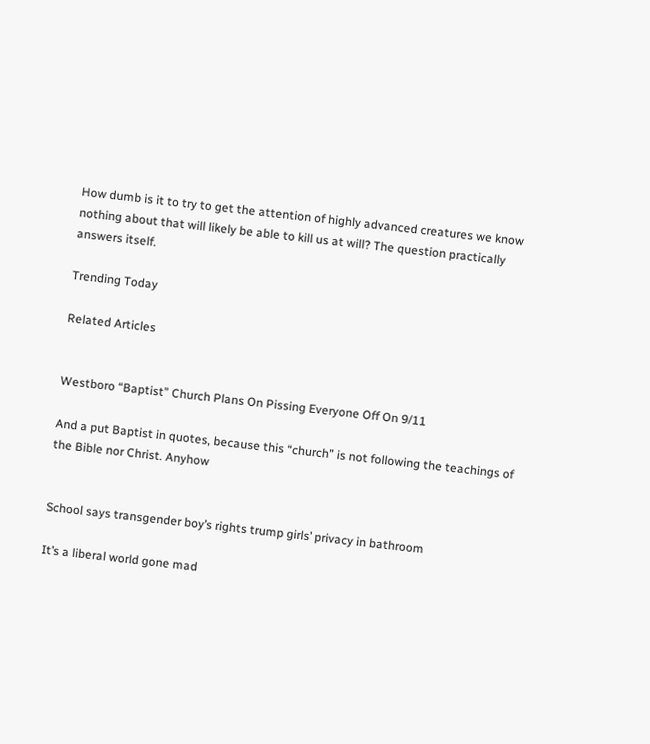How dumb is it to try to get the attention of highly advanced creatures we know nothing about that will likely be able to kill us at will? The question practically answers itself.

Trending Today

Related Articles


Westboro “Baptist” Church Plans On Pissing Everyone Off On 9/11

And a put Baptist in quotes, because this “church” is not following the teachings of the Bible nor Christ. Anyhow


School says transgender boy’s rights trump girls’ privacy in bathroom

It’s a liberal world gone mad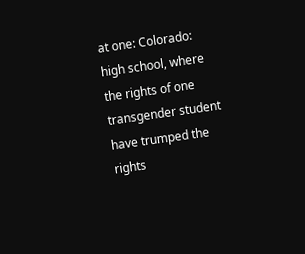at one: Colorado: high school, where the rights of one transgender student have trumped the rights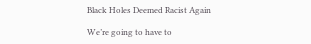Black Holes Deemed Racist Again

We’re going to have to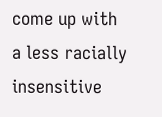come up with a less racially insensitive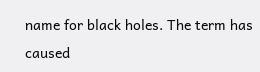name for black holes. The term has caused